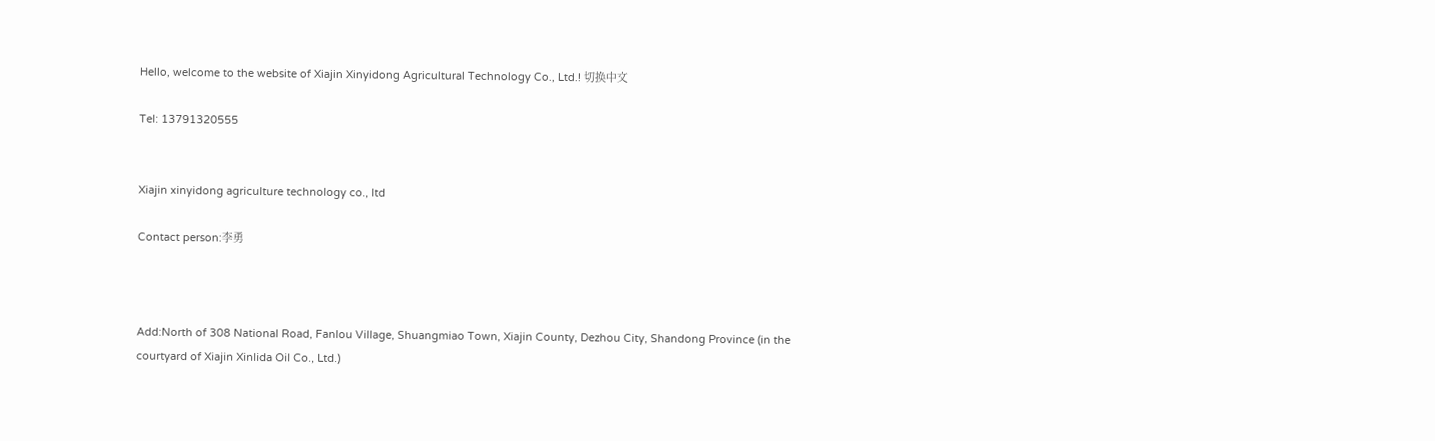Hello, welcome to the website of Xiajin Xinyidong Agricultural Technology Co., Ltd.! 切换中文

Tel: 13791320555


Xiajin xinyidong agriculture technology co., ltd

Contact person:李勇



Add:North of 308 National Road, Fanlou Village, Shuangmiao Town, Xiajin County, Dezhou City, Shandong Province (in the courtyard of Xiajin Xinlida Oil Co., Ltd.)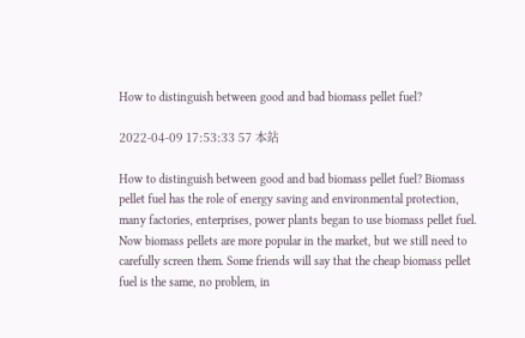How to distinguish between good and bad biomass pellet fuel?

2022-04-09 17:53:33 57 本站

How to distinguish between good and bad biomass pellet fuel? Biomass pellet fuel has the role of energy saving and environmental protection, many factories, enterprises, power plants began to use biomass pellet fuel. Now biomass pellets are more popular in the market, but we still need to carefully screen them. Some friends will say that the cheap biomass pellet fuel is the same, no problem, in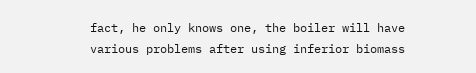fact, he only knows one, the boiler will have various problems after using inferior biomass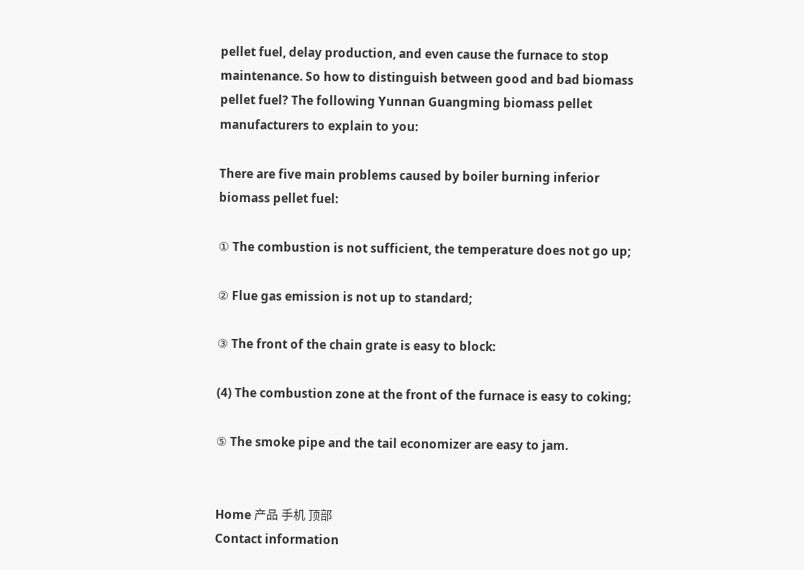pellet fuel, delay production, and even cause the furnace to stop maintenance. So how to distinguish between good and bad biomass pellet fuel? The following Yunnan Guangming biomass pellet manufacturers to explain to you:

There are five main problems caused by boiler burning inferior biomass pellet fuel:

① The combustion is not sufficient, the temperature does not go up;

② Flue gas emission is not up to standard;

③ The front of the chain grate is easy to block:

(4) The combustion zone at the front of the furnace is easy to coking;

⑤ The smoke pipe and the tail economizer are easy to jam.


Home 产品 手机 顶部
Contact information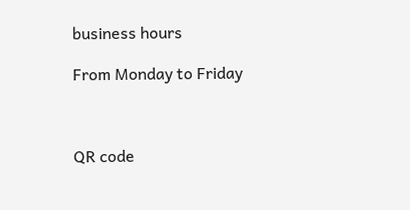business hours

From Monday to Friday



QR code